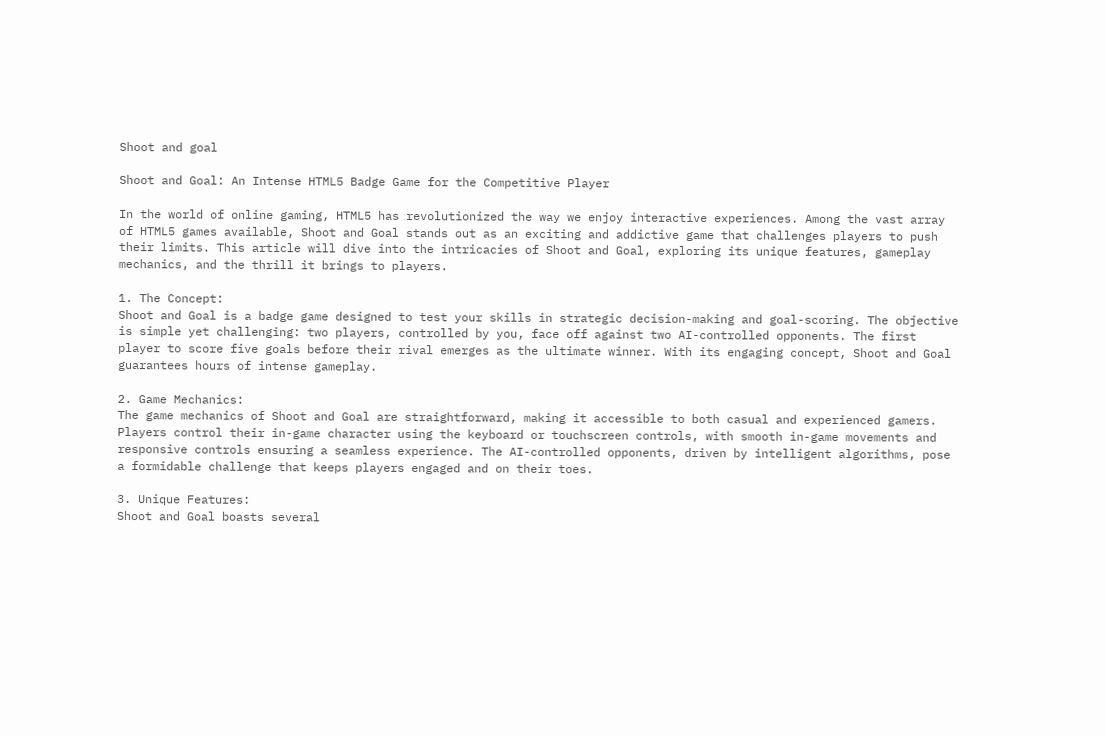Shoot and goal

Shoot and Goal: An Intense HTML5 Badge Game for the Competitive Player

In the world of online gaming, HTML5 has revolutionized the way we enjoy interactive experiences. Among the vast array of HTML5 games available, Shoot and Goal stands out as an exciting and addictive game that challenges players to push their limits. This article will dive into the intricacies of Shoot and Goal, exploring its unique features, gameplay mechanics, and the thrill it brings to players.

1. The Concept:
Shoot and Goal is a badge game designed to test your skills in strategic decision-making and goal-scoring. The objective is simple yet challenging: two players, controlled by you, face off against two AI-controlled opponents. The first player to score five goals before their rival emerges as the ultimate winner. With its engaging concept, Shoot and Goal guarantees hours of intense gameplay.

2. Game Mechanics:
The game mechanics of Shoot and Goal are straightforward, making it accessible to both casual and experienced gamers. Players control their in-game character using the keyboard or touchscreen controls, with smooth in-game movements and responsive controls ensuring a seamless experience. The AI-controlled opponents, driven by intelligent algorithms, pose a formidable challenge that keeps players engaged and on their toes.

3. Unique Features:
Shoot and Goal boasts several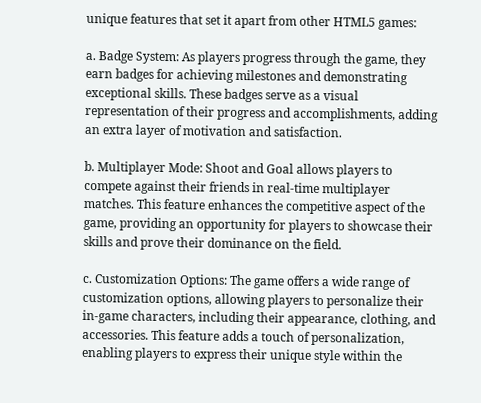unique features that set it apart from other HTML5 games:

a. Badge System: As players progress through the game, they earn badges for achieving milestones and demonstrating exceptional skills. These badges serve as a visual representation of their progress and accomplishments, adding an extra layer of motivation and satisfaction.

b. Multiplayer Mode: Shoot and Goal allows players to compete against their friends in real-time multiplayer matches. This feature enhances the competitive aspect of the game, providing an opportunity for players to showcase their skills and prove their dominance on the field.

c. Customization Options: The game offers a wide range of customization options, allowing players to personalize their in-game characters, including their appearance, clothing, and accessories. This feature adds a touch of personalization, enabling players to express their unique style within the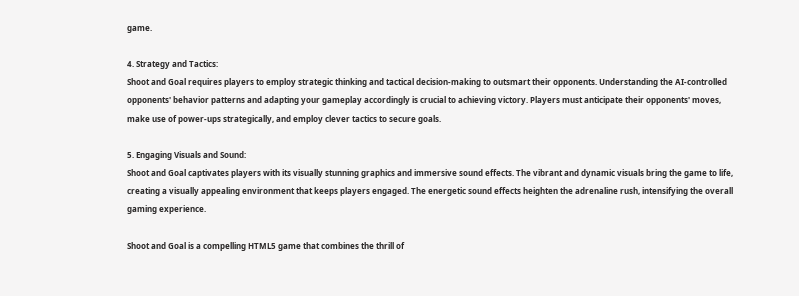game.

4. Strategy and Tactics:
Shoot and Goal requires players to employ strategic thinking and tactical decision-making to outsmart their opponents. Understanding the AI-controlled opponents' behavior patterns and adapting your gameplay accordingly is crucial to achieving victory. Players must anticipate their opponents' moves, make use of power-ups strategically, and employ clever tactics to secure goals.

5. Engaging Visuals and Sound:
Shoot and Goal captivates players with its visually stunning graphics and immersive sound effects. The vibrant and dynamic visuals bring the game to life, creating a visually appealing environment that keeps players engaged. The energetic sound effects heighten the adrenaline rush, intensifying the overall gaming experience.

Shoot and Goal is a compelling HTML5 game that combines the thrill of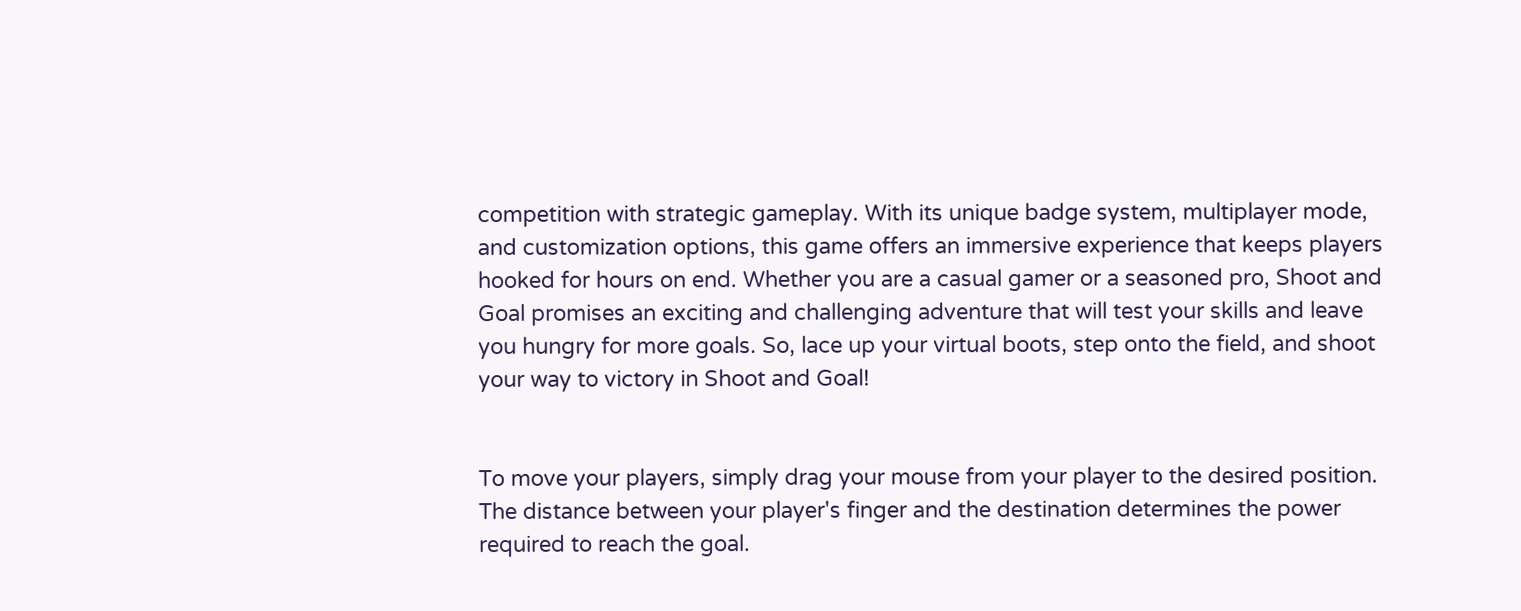competition with strategic gameplay. With its unique badge system, multiplayer mode, and customization options, this game offers an immersive experience that keeps players hooked for hours on end. Whether you are a casual gamer or a seasoned pro, Shoot and Goal promises an exciting and challenging adventure that will test your skills and leave you hungry for more goals. So, lace up your virtual boots, step onto the field, and shoot your way to victory in Shoot and Goal!


To move your players, simply drag your mouse from your player to the desired position. The distance between your player's finger and the destination determines the power required to reach the goal.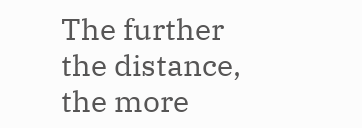The further the distance, the more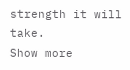strength it will take.
Show more